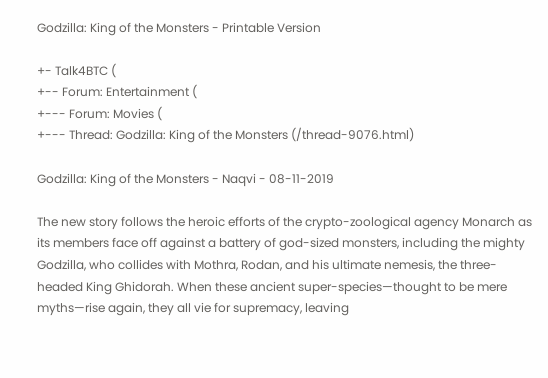Godzilla: King of the Monsters - Printable Version

+- Talk4BTC (
+-- Forum: Entertainment (
+--- Forum: Movies (
+--- Thread: Godzilla: King of the Monsters (/thread-9076.html)

Godzilla: King of the Monsters - Naqvi - 08-11-2019

The new story follows the heroic efforts of the crypto-zoological agency Monarch as its members face off against a battery of god-sized monsters, including the mighty Godzilla, who collides with Mothra, Rodan, and his ultimate nemesis, the three-headed King Ghidorah. When these ancient super-species—thought to be mere myths—rise again, they all vie for supremacy, leaving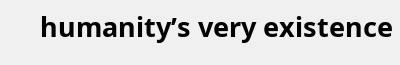humanity’s very existence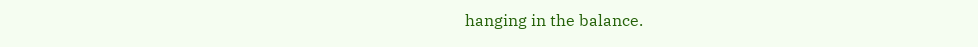hanging in the balance.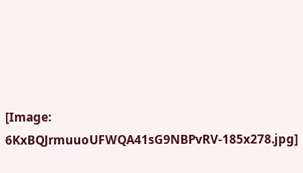[Image: 6KxBQJrmuuoUFWQA41sG9NBPvRV-185x278.jpg]